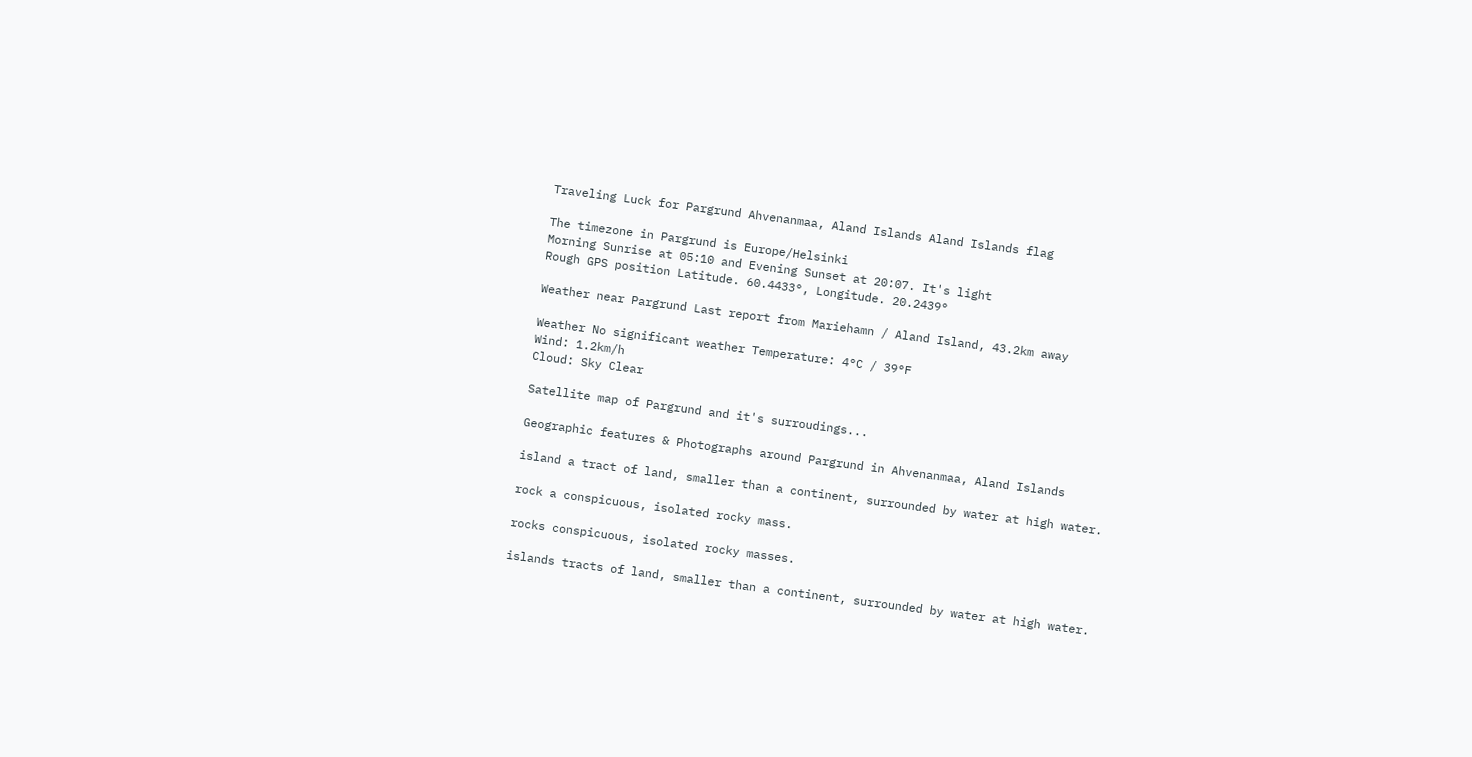Traveling Luck for Pargrund Ahvenanmaa, Aland Islands Aland Islands flag

The timezone in Pargrund is Europe/Helsinki
Morning Sunrise at 05:10 and Evening Sunset at 20:07. It's light
Rough GPS position Latitude. 60.4433°, Longitude. 20.2439°

Weather near Pargrund Last report from Mariehamn / Aland Island, 43.2km away

Weather No significant weather Temperature: 4°C / 39°F
Wind: 1.2km/h
Cloud: Sky Clear

Satellite map of Pargrund and it's surroudings...

Geographic features & Photographs around Pargrund in Ahvenanmaa, Aland Islands

island a tract of land, smaller than a continent, surrounded by water at high water.

rock a conspicuous, isolated rocky mass.

rocks conspicuous, isolated rocky masses.

islands tracts of land, smaller than a continent, surrounded by water at high water.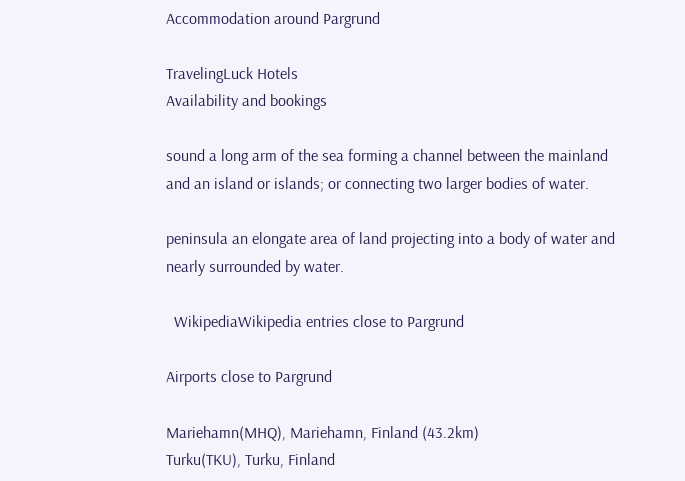Accommodation around Pargrund

TravelingLuck Hotels
Availability and bookings

sound a long arm of the sea forming a channel between the mainland and an island or islands; or connecting two larger bodies of water.

peninsula an elongate area of land projecting into a body of water and nearly surrounded by water.

  WikipediaWikipedia entries close to Pargrund

Airports close to Pargrund

Mariehamn(MHQ), Mariehamn, Finland (43.2km)
Turku(TKU), Turku, Finland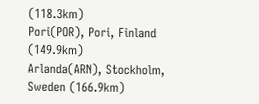(118.3km)
Pori(POR), Pori, Finland (149.9km)
Arlanda(ARN), Stockholm, Sweden (166.9km)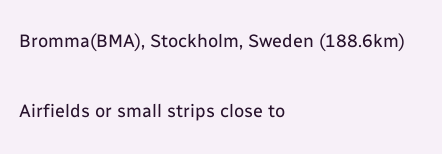Bromma(BMA), Stockholm, Sweden (188.6km)

Airfields or small strips close to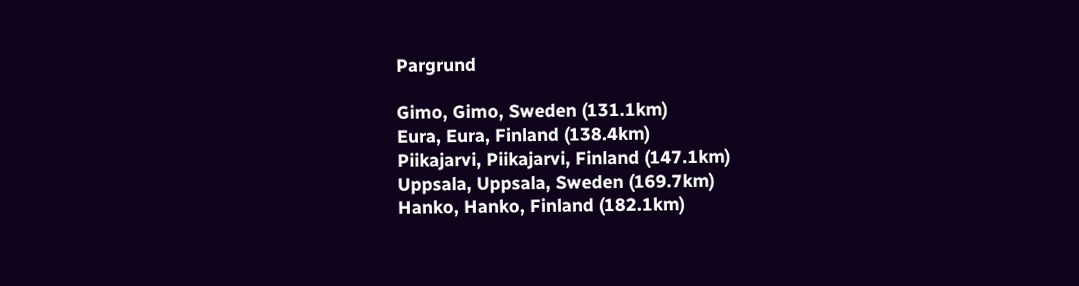Pargrund

Gimo, Gimo, Sweden (131.1km)
Eura, Eura, Finland (138.4km)
Piikajarvi, Piikajarvi, Finland (147.1km)
Uppsala, Uppsala, Sweden (169.7km)
Hanko, Hanko, Finland (182.1km)